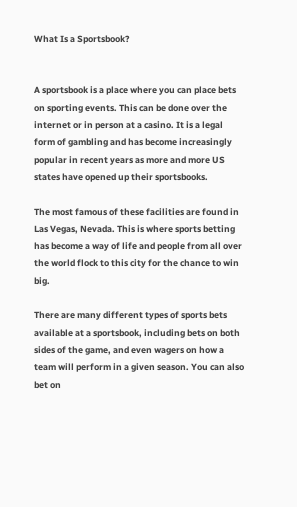What Is a Sportsbook?


A sportsbook is a place where you can place bets on sporting events. This can be done over the internet or in person at a casino. It is a legal form of gambling and has become increasingly popular in recent years as more and more US states have opened up their sportsbooks.

The most famous of these facilities are found in Las Vegas, Nevada. This is where sports betting has become a way of life and people from all over the world flock to this city for the chance to win big.

There are many different types of sports bets available at a sportsbook, including bets on both sides of the game, and even wagers on how a team will perform in a given season. You can also bet on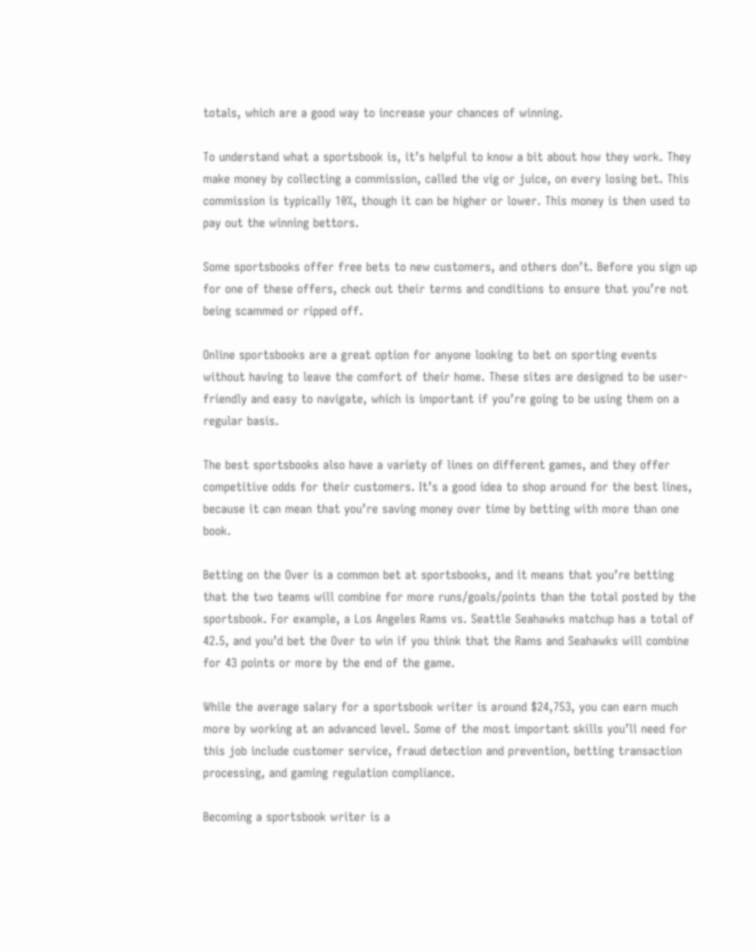totals, which are a good way to increase your chances of winning.

To understand what a sportsbook is, it’s helpful to know a bit about how they work. They make money by collecting a commission, called the vig or juice, on every losing bet. This commission is typically 10%, though it can be higher or lower. This money is then used to pay out the winning bettors.

Some sportsbooks offer free bets to new customers, and others don’t. Before you sign up for one of these offers, check out their terms and conditions to ensure that you’re not being scammed or ripped off.

Online sportsbooks are a great option for anyone looking to bet on sporting events without having to leave the comfort of their home. These sites are designed to be user-friendly and easy to navigate, which is important if you’re going to be using them on a regular basis.

The best sportsbooks also have a variety of lines on different games, and they offer competitive odds for their customers. It’s a good idea to shop around for the best lines, because it can mean that you’re saving money over time by betting with more than one book.

Betting on the Over is a common bet at sportsbooks, and it means that you’re betting that the two teams will combine for more runs/goals/points than the total posted by the sportsbook. For example, a Los Angeles Rams vs. Seattle Seahawks matchup has a total of 42.5, and you’d bet the Over to win if you think that the Rams and Seahawks will combine for 43 points or more by the end of the game.

While the average salary for a sportsbook writer is around $24,753, you can earn much more by working at an advanced level. Some of the most important skills you’ll need for this job include customer service, fraud detection and prevention, betting transaction processing, and gaming regulation compliance.

Becoming a sportsbook writer is a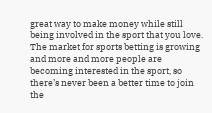great way to make money while still being involved in the sport that you love. The market for sports betting is growing and more and more people are becoming interested in the sport, so there’s never been a better time to join the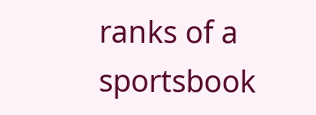ranks of a sportsbook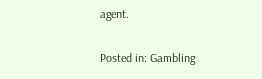agent.

Posted in: Gambling